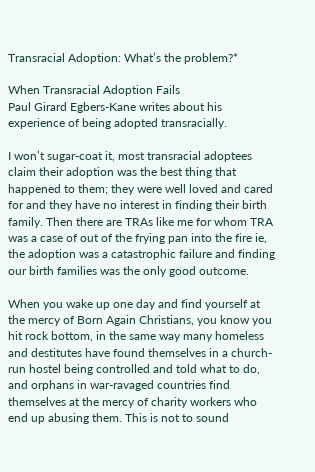Transracial Adoption: What’s the problem?*

When Transracial Adoption Fails
Paul Girard Egbers-Kane writes about his experience of being adopted transracially.

I won’t sugar-coat it, most transracial adoptees claim their adoption was the best thing that happened to them; they were well loved and cared for and they have no interest in finding their birth family. Then there are TRAs like me for whom TRA was a case of out of the frying pan into the fire ie, the adoption was a catastrophic failure and finding our birth families was the only good outcome.

When you wake up one day and find yourself at the mercy of Born Again Christians, you know you hit rock bottom, in the same way many homeless and destitutes have found themselves in a church-run hostel being controlled and told what to do, and orphans in war-ravaged countries find themselves at the mercy of charity workers who end up abusing them. This is not to sound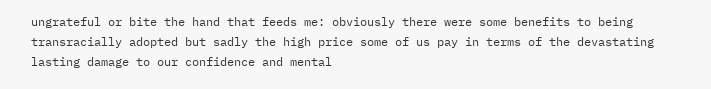ungrateful or bite the hand that feeds me: obviously there were some benefits to being transracially adopted but sadly the high price some of us pay in terms of the devastating lasting damage to our confidence and mental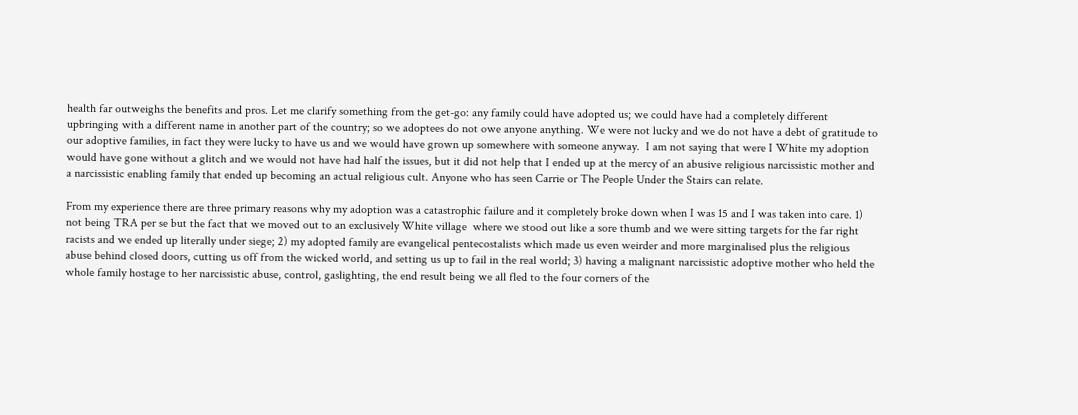health far outweighs the benefits and pros. Let me clarify something from the get-go: any family could have adopted us; we could have had a completely different upbringing with a different name in another part of the country; so we adoptees do not owe anyone anything. We were not lucky and we do not have a debt of gratitude to our adoptive families, in fact they were lucky to have us and we would have grown up somewhere with someone anyway.  I am not saying that were I White my adoption would have gone without a glitch and we would not have had half the issues, but it did not help that I ended up at the mercy of an abusive religious narcissistic mother and a narcissistic enabling family that ended up becoming an actual religious cult. Anyone who has seen Carrie or The People Under the Stairs can relate.

From my experience there are three primary reasons why my adoption was a catastrophic failure and it completely broke down when I was 15 and I was taken into care. 1) not being TRA per se but the fact that we moved out to an exclusively White village  where we stood out like a sore thumb and we were sitting targets for the far right racists and we ended up literally under siege; 2) my adopted family are evangelical pentecostalists which made us even weirder and more marginalised plus the religious abuse behind closed doors, cutting us off from the wicked world, and setting us up to fail in the real world; 3) having a malignant narcissistic adoptive mother who held the whole family hostage to her narcissistic abuse, control, gaslighting, the end result being we all fled to the four corners of the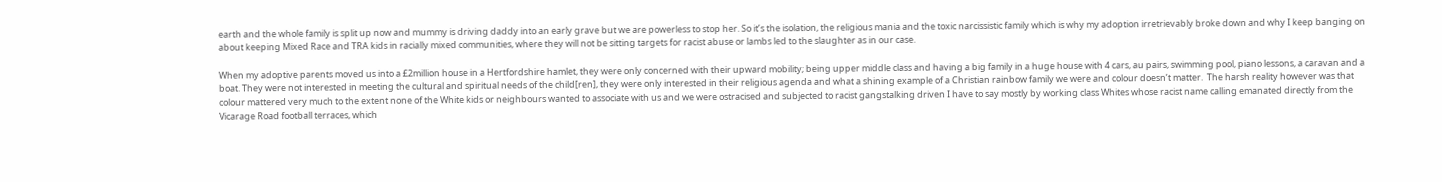earth and the whole family is split up now and mummy is driving daddy into an early grave but we are powerless to stop her. So it’s the isolation, the religious mania and the toxic narcissistic family which is why my adoption irretrievably broke down and why I keep banging on about keeping Mixed Race and TRA kids in racially mixed communities, where they will not be sitting targets for racist abuse or lambs led to the slaughter as in our case.

When my adoptive parents moved us into a £2million house in a Hertfordshire hamlet, they were only concerned with their upward mobility; being upper middle class and having a big family in a huge house with 4 cars, au pairs, swimming pool, piano lessons, a caravan and a boat. They were not interested in meeting the cultural and spiritual needs of the child[ren], they were only interested in their religious agenda and what a shining example of a Christian rainbow family we were and colour doesn’t matter.  The harsh reality however was that colour mattered very much to the extent none of the White kids or neighbours wanted to associate with us and we were ostracised and subjected to racist gangstalking driven I have to say mostly by working class Whites whose racist name calling emanated directly from the Vicarage Road football terraces, which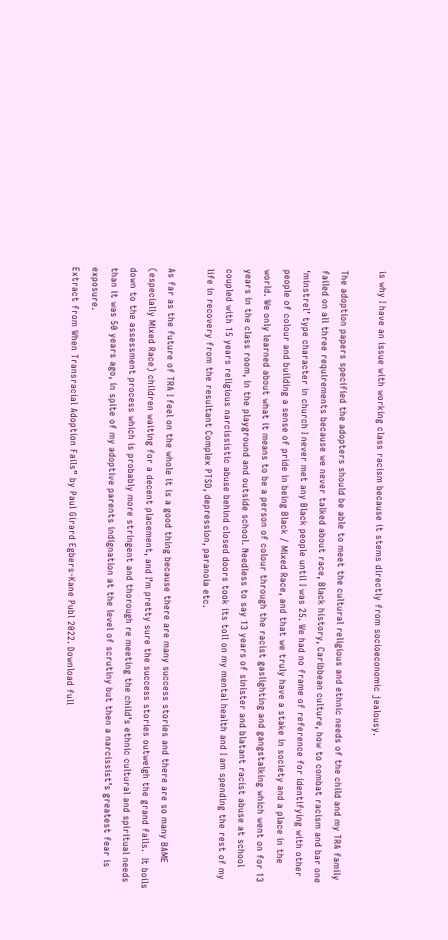is why I have an issue with working class racism because it stems directly from socioeconomic jealousy.

The adoption papers specified the adopters should be able to meet the cultural religious and ethnic needs of the child and my TRA family failed on all three requirements because we never talked about race, Black history, Caribbean culture, how to combat racism and bar one ‘minstrel’ type character in church I never met any Black people until I was 25. We had no frame of reference for identifying with other people of colour and building a sense of pride in being Black / Mixed Race, and that we truly have a stake in society and a place in the world. We only learned about what it means to be a person of colour through the racist gaslighting and gangstalking which went on for 13 years in the class room, in the playground and outside school. Needless to say 13 years of sinister and blatant racist abuse at school coupled with 15 years religious narcissistic abuse behind closed doors took its toll on my mental health and I am spending the rest of my life in recovery from the resultant Complex PTSD, depression, paranoia etc.

As far as the future of TRA I feel on the whole it is a good thing because there are many success stories and there are so many BAME (especially Mixed Race) children waiting for a decent placement, and I’m pretty sure the success stories outweigh the grand fails.  It boils down to the assessment process which is probably more stringent and thorough re meeting the child’s ethnic cultural and spiritual needs than it was 50 years ago, in spite of my adoptive parents indignation at the level of scrutiny but then a narcissist’s greatest fear is exposure.
Extract from When Transracial Adoption Fails” by Paul Girard Egbers-Kane Publ 2022. Download full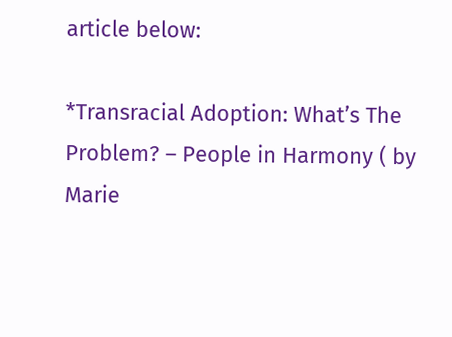article below:

*Transracial Adoption: What’s The Problem? – People in Harmony ( by Marie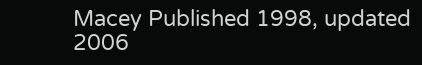Macey Published 1998, updated 2006